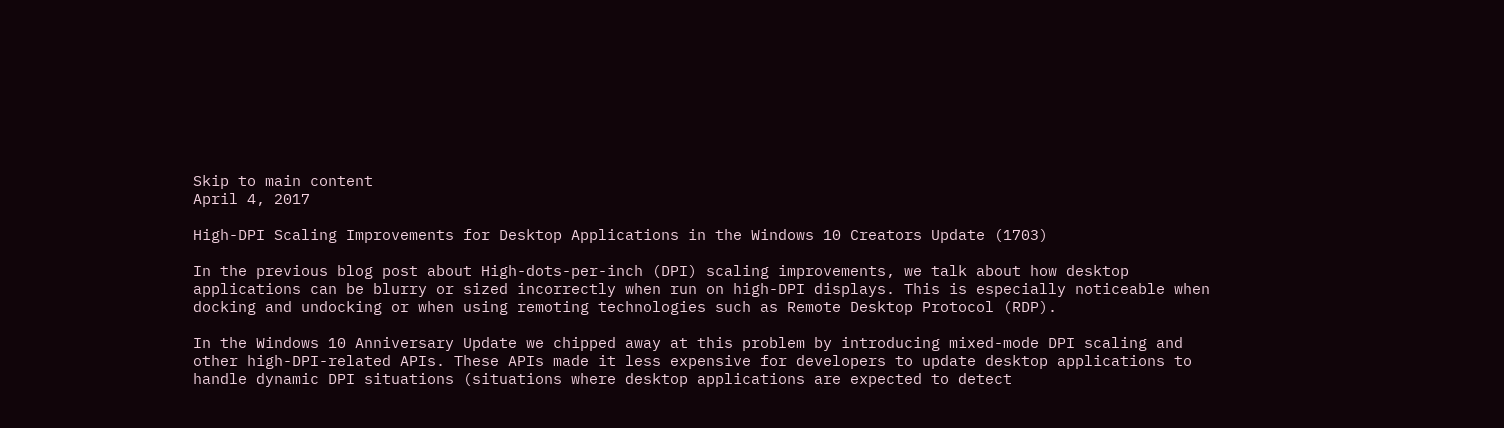Skip to main content
April 4, 2017

High-DPI Scaling Improvements for Desktop Applications in the Windows 10 Creators Update (1703)

In the previous blog post about High-dots-per-inch (DPI) scaling improvements, we talk about how desktop applications can be blurry or sized incorrectly when run on high-DPI displays. This is especially noticeable when docking and undocking or when using remoting technologies such as Remote Desktop Protocol (RDP).

In the Windows 10 Anniversary Update we chipped away at this problem by introducing mixed-mode DPI scaling and other high-DPI-related APIs. These APIs made it less expensive for developers to update desktop applications to handle dynamic DPI situations (situations where desktop applications are expected to detect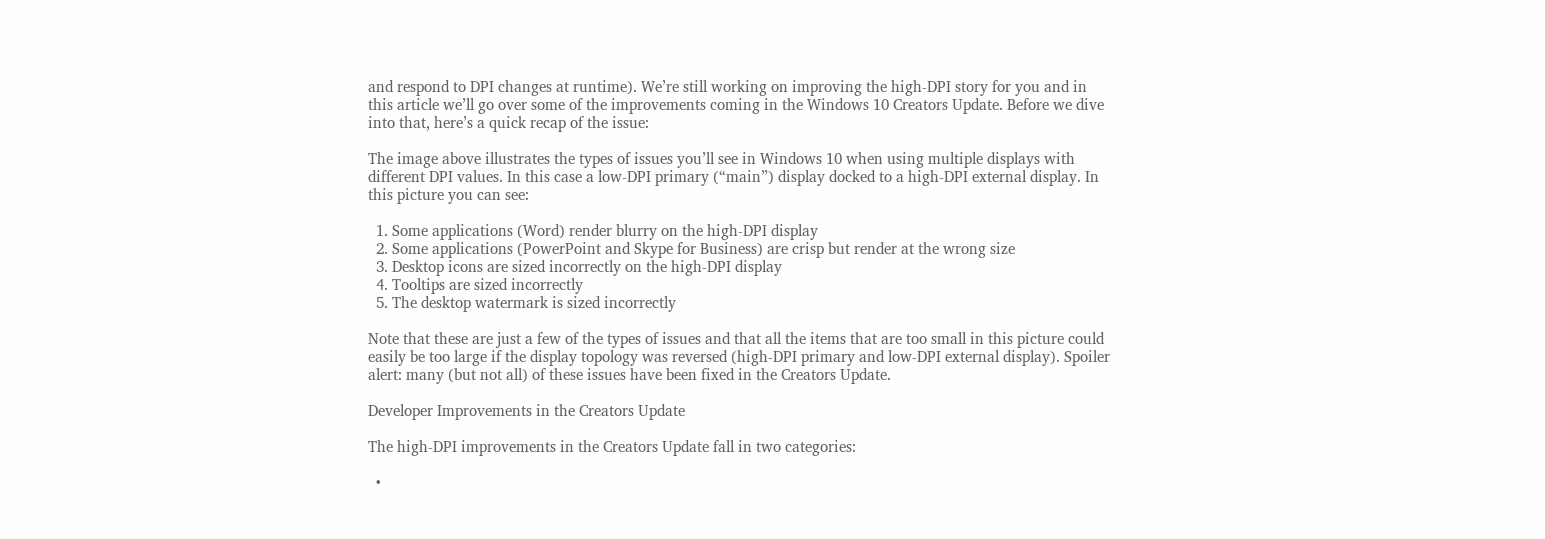and respond to DPI changes at runtime). We’re still working on improving the high-DPI story for you and in this article we’ll go over some of the improvements coming in the Windows 10 Creators Update. Before we dive into that, here’s a quick recap of the issue:

The image above illustrates the types of issues you’ll see in Windows 10 when using multiple displays with different DPI values. In this case a low-DPI primary (“main”) display docked to a high-DPI external display. In this picture you can see:

  1. Some applications (Word) render blurry on the high-DPI display
  2. Some applications (PowerPoint and Skype for Business) are crisp but render at the wrong size
  3. Desktop icons are sized incorrectly on the high-DPI display
  4. Tooltips are sized incorrectly
  5. The desktop watermark is sized incorrectly

Note that these are just a few of the types of issues and that all the items that are too small in this picture could easily be too large if the display topology was reversed (high-DPI primary and low-DPI external display). Spoiler alert: many (but not all) of these issues have been fixed in the Creators Update.

Developer Improvements in the Creators Update

The high-DPI improvements in the Creators Update fall in two categories:

  •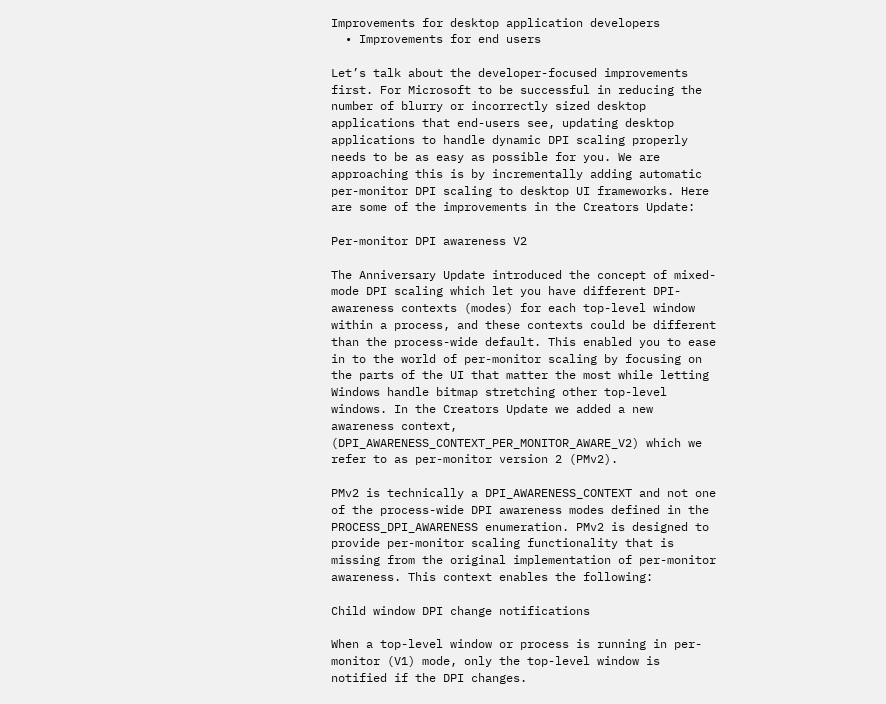Improvements for desktop application developers
  • Improvements for end users

Let’s talk about the developer-focused improvements first. For Microsoft to be successful in reducing the number of blurry or incorrectly sized desktop applications that end-users see, updating desktop applications to handle dynamic DPI scaling properly needs to be as easy as possible for you. We are approaching this is by incrementally adding automatic per-monitor DPI scaling to desktop UI frameworks. Here are some of the improvements in the Creators Update:

Per-monitor DPI awareness V2

The Anniversary Update introduced the concept of mixed-mode DPI scaling which let you have different DPI-awareness contexts (modes) for each top-level window within a process, and these contexts could be different than the process-wide default. This enabled you to ease in to the world of per-monitor scaling by focusing on the parts of the UI that matter the most while letting Windows handle bitmap stretching other top-level windows. In the Creators Update we added a new awareness context, (DPI_AWARENESS_CONTEXT_PER_MONITOR_AWARE_V2) which we refer to as per-monitor version 2 (PMv2).

PMv2 is technically a DPI_AWARENESS_CONTEXT and not one of the process-wide DPI awareness modes defined in the PROCESS_DPI_AWARENESS enumeration. PMv2 is designed to provide per-monitor scaling functionality that is missing from the original implementation of per-monitor awareness. This context enables the following:

Child window DPI change notifications

When a top-level window or process is running in per-monitor (V1) mode, only the top-level window is notified if the DPI changes.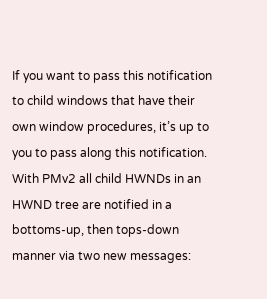If you want to pass this notification to child windows that have their own window procedures, it’s up to you to pass along this notification. With PMv2 all child HWNDs in an HWND tree are notified in a bottoms-up, then tops-down manner via two new messages: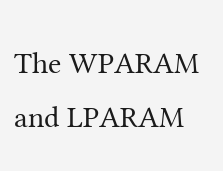The WPARAM and LPARAM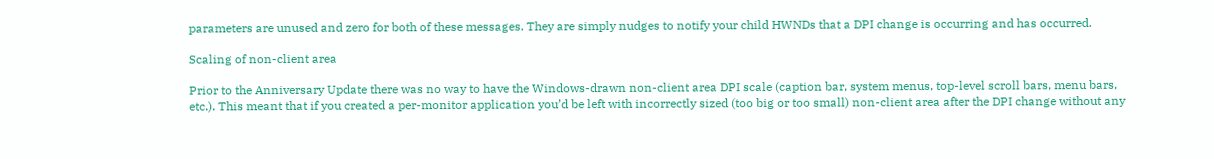parameters are unused and zero for both of these messages. They are simply nudges to notify your child HWNDs that a DPI change is occurring and has occurred.

Scaling of non-client area

Prior to the Anniversary Update there was no way to have the Windows-drawn non-client area DPI scale (caption bar, system menus, top-level scroll bars, menu bars, etc.). This meant that if you created a per-monitor application you’d be left with incorrectly sized (too big or too small) non-client area after the DPI change without any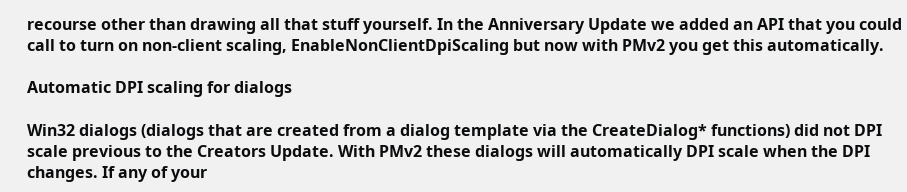recourse other than drawing all that stuff yourself. In the Anniversary Update we added an API that you could call to turn on non-client scaling, EnableNonClientDpiScaling but now with PMv2 you get this automatically.

Automatic DPI scaling for dialogs

Win32 dialogs (dialogs that are created from a dialog template via the CreateDialog* functions) did not DPI scale previous to the Creators Update. With PMv2 these dialogs will automatically DPI scale when the DPI changes. If any of your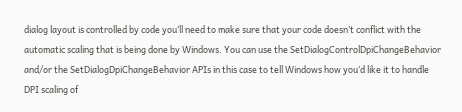dialog layout is controlled by code you’ll need to make sure that your code doesn’t conflict with the automatic scaling that is being done by Windows. You can use the SetDialogControlDpiChangeBehavior and/or the SetDialogDpiChangeBehavior APIs in this case to tell Windows how you’d like it to handle DPI scaling of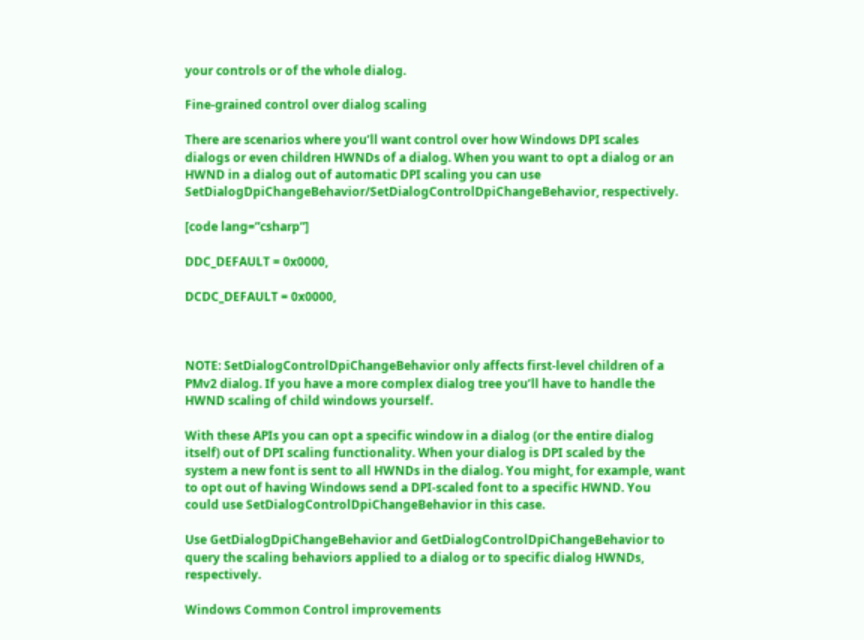your controls or of the whole dialog.

Fine-grained control over dialog scaling

There are scenarios where you’ll want control over how Windows DPI scales dialogs or even children HWNDs of a dialog. When you want to opt a dialog or an HWND in a dialog out of automatic DPI scaling you can use SetDialogDpiChangeBehavior/SetDialogControlDpiChangeBehavior, respectively.

[code lang=”csharp”]

DDC_DEFAULT = 0x0000,

DCDC_DEFAULT = 0x0000,



NOTE: SetDialogControlDpiChangeBehavior only affects first-level children of a PMv2 dialog. If you have a more complex dialog tree you’ll have to handle the HWND scaling of child windows yourself.

With these APIs you can opt a specific window in a dialog (or the entire dialog itself) out of DPI scaling functionality. When your dialog is DPI scaled by the system a new font is sent to all HWNDs in the dialog. You might, for example, want to opt out of having Windows send a DPI-scaled font to a specific HWND. You could use SetDialogControlDpiChangeBehavior in this case.

Use GetDialogDpiChangeBehavior and GetDialogControlDpiChangeBehavior to query the scaling behaviors applied to a dialog or to specific dialog HWNDs, respectively.

Windows Common Control improvements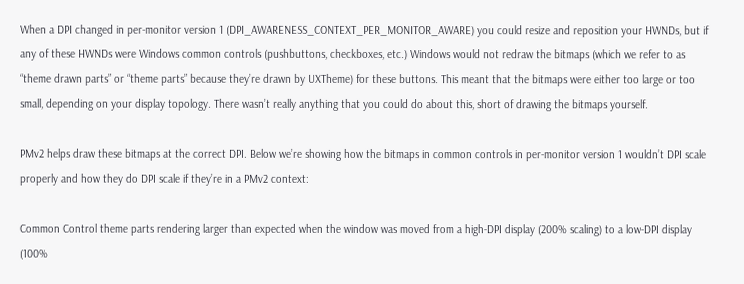When a DPI changed in per-monitor version 1 (DPI_AWARENESS_CONTEXT_PER_MONITOR_AWARE) you could resize and reposition your HWNDs, but if any of these HWNDs were Windows common controls (pushbuttons, checkboxes, etc.) Windows would not redraw the bitmaps (which we refer to as “theme drawn parts” or “theme parts” because they’re drawn by UXTheme) for these buttons. This meant that the bitmaps were either too large or too small, depending on your display topology. There wasn’t really anything that you could do about this, short of drawing the bitmaps yourself.

PMv2 helps draw these bitmaps at the correct DPI. Below we’re showing how the bitmaps in common controls in per-monitor version 1 wouldn’t DPI scale properly and how they do DPI scale if they’re in a PMv2 context:

Common Control theme parts rendering larger than expected when the window was moved from a high-DPI display (200% scaling) to a low-DPI display (100%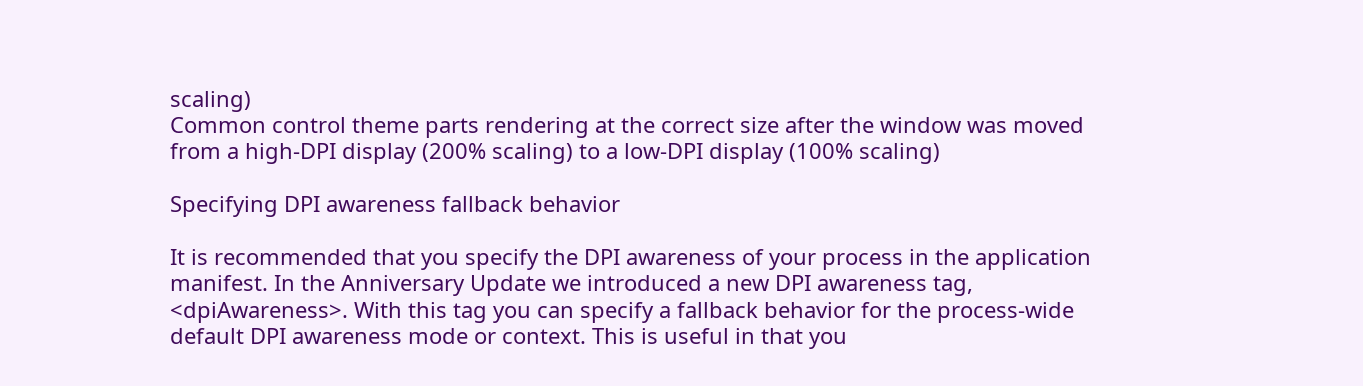scaling)
Common control theme parts rendering at the correct size after the window was moved from a high-DPI display (200% scaling) to a low-DPI display (100% scaling)

Specifying DPI awareness fallback behavior

It is recommended that you specify the DPI awareness of your process in the application manifest. In the Anniversary Update we introduced a new DPI awareness tag, <dpiAwareness>. With this tag you can specify a fallback behavior for the process-wide default DPI awareness mode or context. This is useful in that you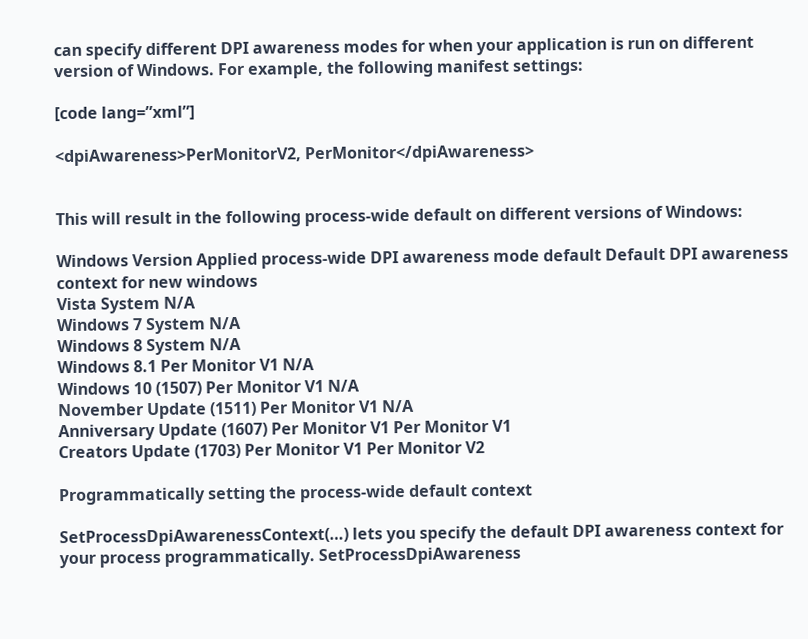can specify different DPI awareness modes for when your application is run on different version of Windows. For example, the following manifest settings:

[code lang=”xml”]

<dpiAwareness>PerMonitorV2, PerMonitor</dpiAwareness>


This will result in the following process-wide default on different versions of Windows:

Windows Version Applied process-wide DPI awareness mode default Default DPI awareness context for new windows
Vista System N/A
Windows 7 System N/A
Windows 8 System N/A
Windows 8.1 Per Monitor V1 N/A
Windows 10 (1507) Per Monitor V1 N/A
November Update (1511) Per Monitor V1 N/A
Anniversary Update (1607) Per Monitor V1 Per Monitor V1
Creators Update (1703) Per Monitor V1 Per Monitor V2

Programmatically setting the process-wide default context

SetProcessDpiAwarenessContext(…) lets you specify the default DPI awareness context for your process programmatically. SetProcessDpiAwareness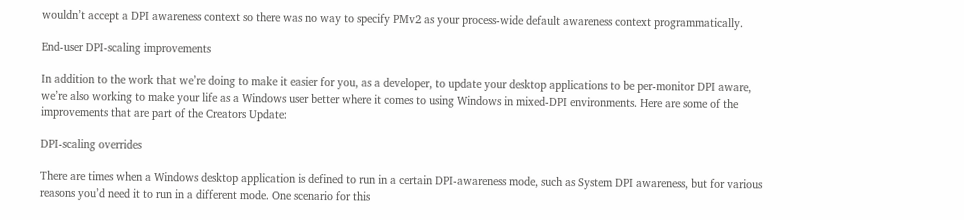wouldn’t accept a DPI awareness context so there was no way to specify PMv2 as your process-wide default awareness context programmatically.

End-user DPI-scaling improvements

In addition to the work that we’re doing to make it easier for you, as a developer, to update your desktop applications to be per-monitor DPI aware, we’re also working to make your life as a Windows user better where it comes to using Windows in mixed-DPI environments. Here are some of the improvements that are part of the Creators Update:

DPI-scaling overrides

There are times when a Windows desktop application is defined to run in a certain DPI-awareness mode, such as System DPI awareness, but for various reasons you’d need it to run in a different mode. One scenario for this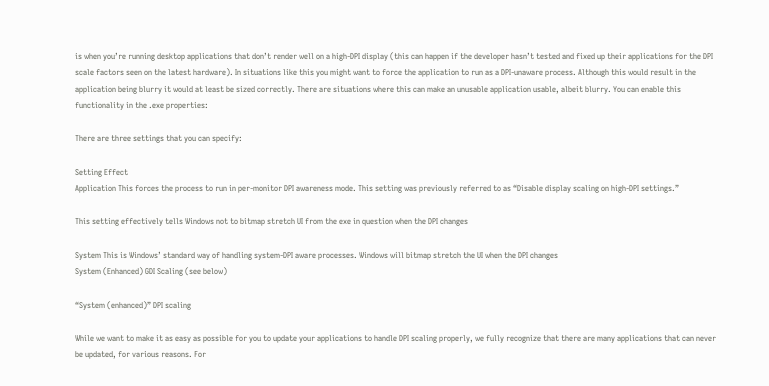is when you’re running desktop applications that don’t render well on a high-DPI display (this can happen if the developer hasn’t tested and fixed up their applications for the DPI scale factors seen on the latest hardware). In situations like this you might want to force the application to run as a DPI-unaware process. Although this would result in the application being blurry it would at least be sized correctly. There are situations where this can make an unusable application usable, albeit blurry. You can enable this functionality in the .exe properties:

There are three settings that you can specify:

Setting Effect
Application This forces the process to run in per-monitor DPI awareness mode. This setting was previously referred to as “Disable display scaling on high-DPI settings.”

This setting effectively tells Windows not to bitmap stretch UI from the exe in question when the DPI changes

System This is Windows’ standard way of handling system-DPI aware processes. Windows will bitmap stretch the UI when the DPI changes
System (Enhanced) GDI Scaling (see below)

“System (enhanced)” DPI scaling

While we want to make it as easy as possible for you to update your applications to handle DPI scaling properly, we fully recognize that there are many applications that can never be updated, for various reasons. For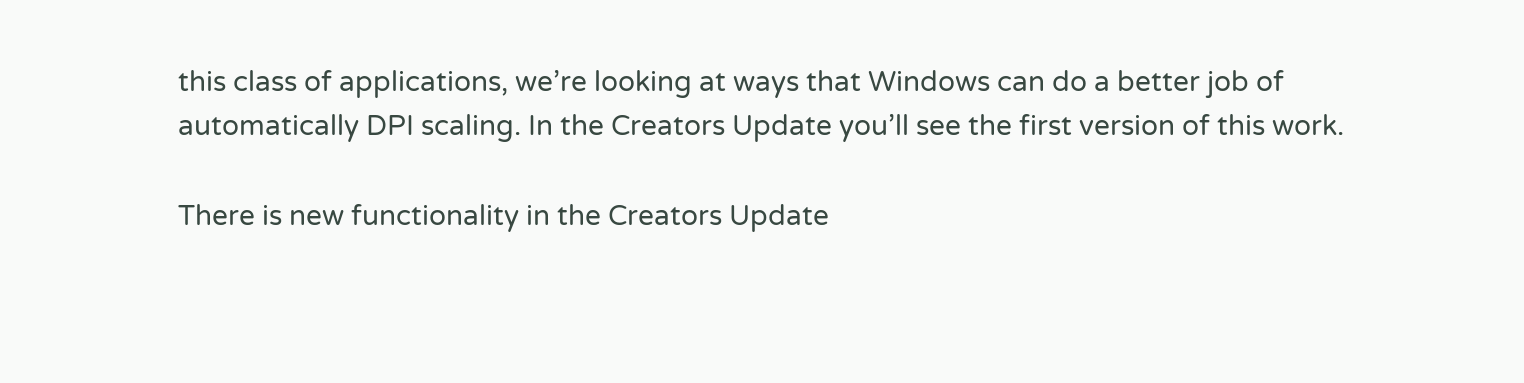this class of applications, we’re looking at ways that Windows can do a better job of automatically DPI scaling. In the Creators Update you’ll see the first version of this work.

There is new functionality in the Creators Update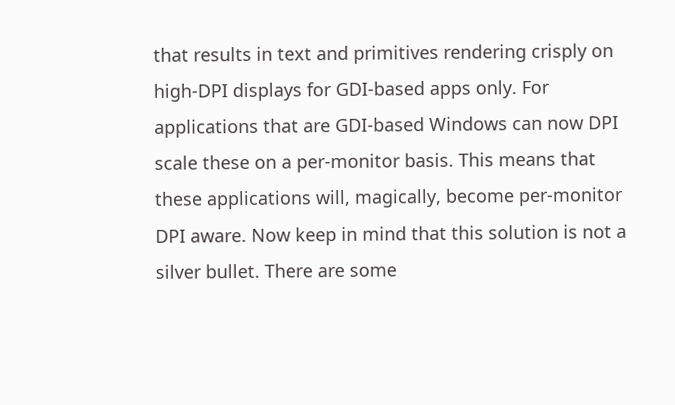that results in text and primitives rendering crisply on high-DPI displays for GDI-based apps only. For applications that are GDI-based Windows can now DPI scale these on a per-monitor basis. This means that these applications will, magically, become per-monitor DPI aware. Now keep in mind that this solution is not a silver bullet. There are some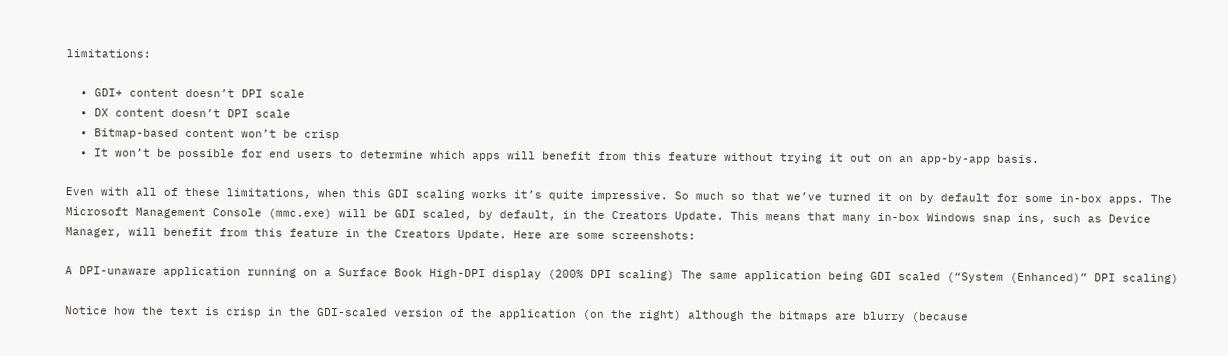limitations:

  • GDI+ content doesn’t DPI scale
  • DX content doesn’t DPI scale
  • Bitmap-based content won’t be crisp
  • It won’t be possible for end users to determine which apps will benefit from this feature without trying it out on an app-by-app basis.

Even with all of these limitations, when this GDI scaling works it’s quite impressive. So much so that we’ve turned it on by default for some in-box apps. The Microsoft Management Console (mmc.exe) will be GDI scaled, by default, in the Creators Update. This means that many in-box Windows snap ins, such as Device Manager, will benefit from this feature in the Creators Update. Here are some screenshots:

A DPI-unaware application running on a Surface Book High-DPI display (200% DPI scaling) The same application being GDI scaled (“System (Enhanced)” DPI scaling)

Notice how the text is crisp in the GDI-scaled version of the application (on the right) although the bitmaps are blurry (because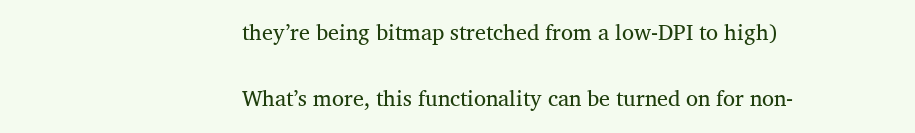they’re being bitmap stretched from a low-DPI to high)

What’s more, this functionality can be turned on for non-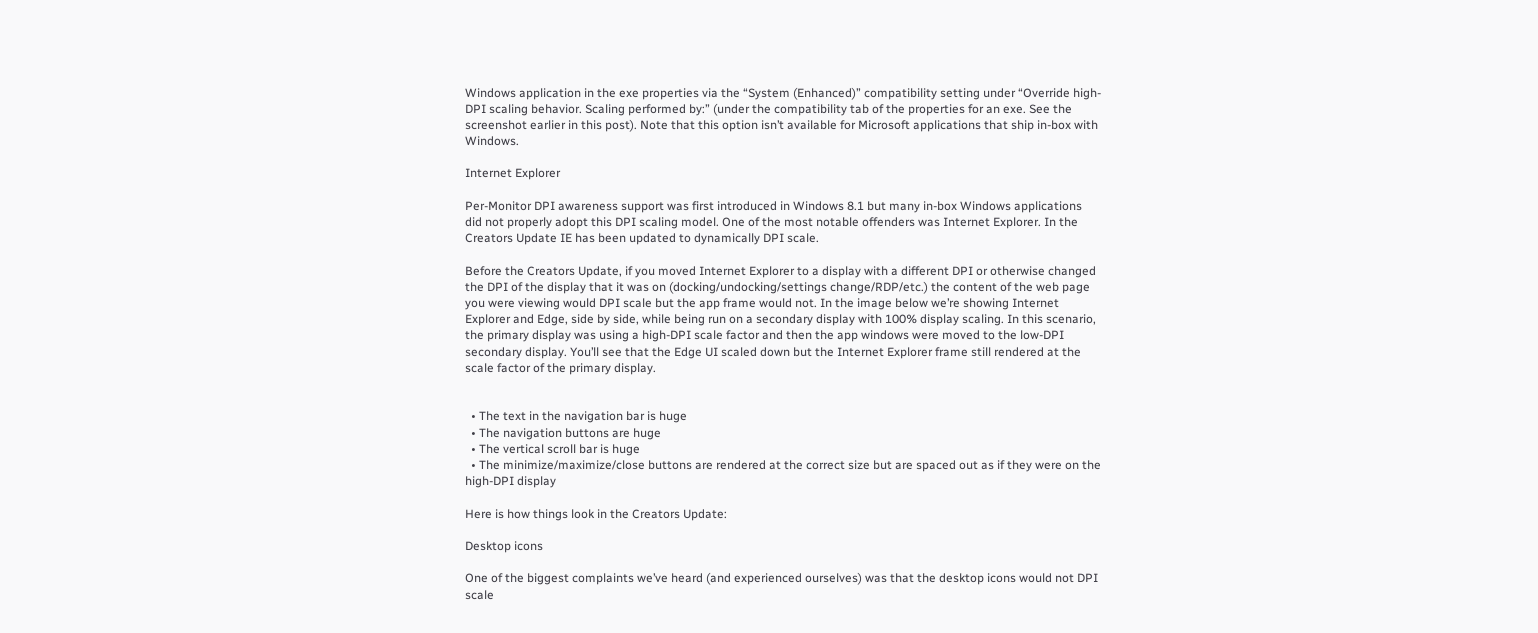Windows application in the exe properties via the “System (Enhanced)” compatibility setting under “Override high-DPI scaling behavior. Scaling performed by:” (under the compatibility tab of the properties for an exe. See the screenshot earlier in this post). Note that this option isn’t available for Microsoft applications that ship in-box with Windows.

Internet Explorer

Per-Monitor DPI awareness support was first introduced in Windows 8.1 but many in-box Windows applications did not properly adopt this DPI scaling model. One of the most notable offenders was Internet Explorer. In the Creators Update IE has been updated to dynamically DPI scale.

Before the Creators Update, if you moved Internet Explorer to a display with a different DPI or otherwise changed the DPI of the display that it was on (docking/undocking/settings change/RDP/etc.) the content of the web page you were viewing would DPI scale but the app frame would not. In the image below we’re showing Internet Explorer and Edge, side by side, while being run on a secondary display with 100% display scaling. In this scenario, the primary display was using a high-DPI scale factor and then the app windows were moved to the low-DPI secondary display. You’ll see that the Edge UI scaled down but the Internet Explorer frame still rendered at the scale factor of the primary display.


  • The text in the navigation bar is huge
  • The navigation buttons are huge
  • The vertical scroll bar is huge
  • The minimize/maximize/close buttons are rendered at the correct size but are spaced out as if they were on the high-DPI display

Here is how things look in the Creators Update:

Desktop icons

One of the biggest complaints we’ve heard (and experienced ourselves) was that the desktop icons would not DPI scale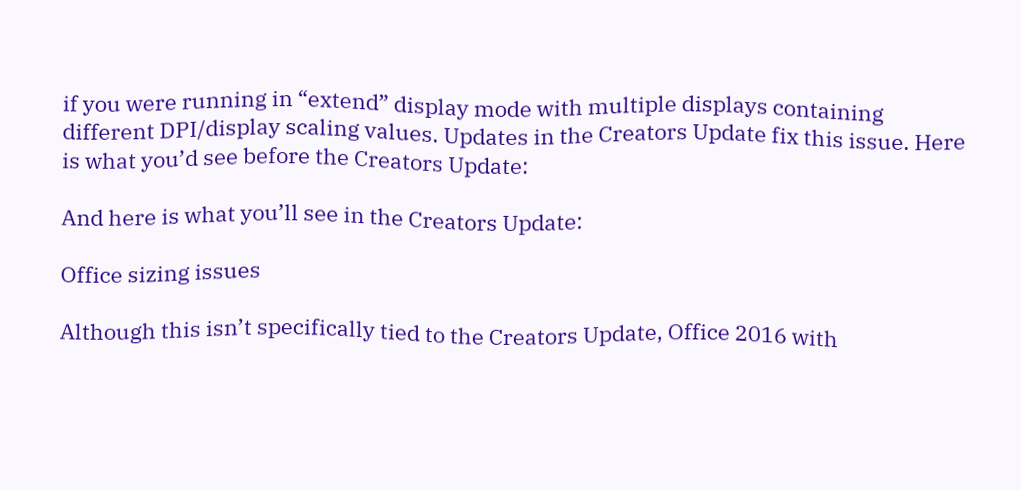if you were running in “extend” display mode with multiple displays containing different DPI/display scaling values. Updates in the Creators Update fix this issue. Here is what you’d see before the Creators Update:

And here is what you’ll see in the Creators Update:

Office sizing issues

Although this isn’t specifically tied to the Creators Update, Office 2016 with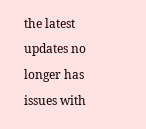the latest updates no longer has issues with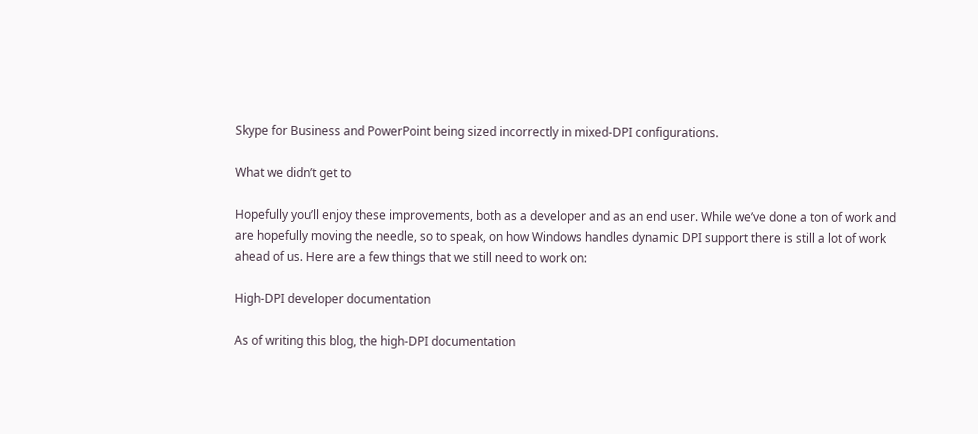Skype for Business and PowerPoint being sized incorrectly in mixed-DPI configurations.

What we didn’t get to

Hopefully you’ll enjoy these improvements, both as a developer and as an end user. While we’ve done a ton of work and are hopefully moving the needle, so to speak, on how Windows handles dynamic DPI support there is still a lot of work ahead of us. Here are a few things that we still need to work on:

High-DPI developer documentation

As of writing this blog, the high-DPI documentation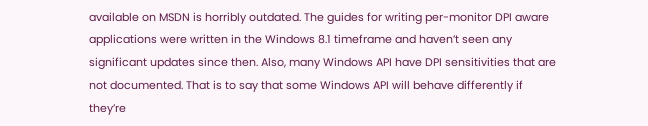available on MSDN is horribly outdated. The guides for writing per-monitor DPI aware applications were written in the Windows 8.1 timeframe and haven’t seen any significant updates since then. Also, many Windows API have DPI sensitivities that are not documented. That is to say that some Windows API will behave differently if they’re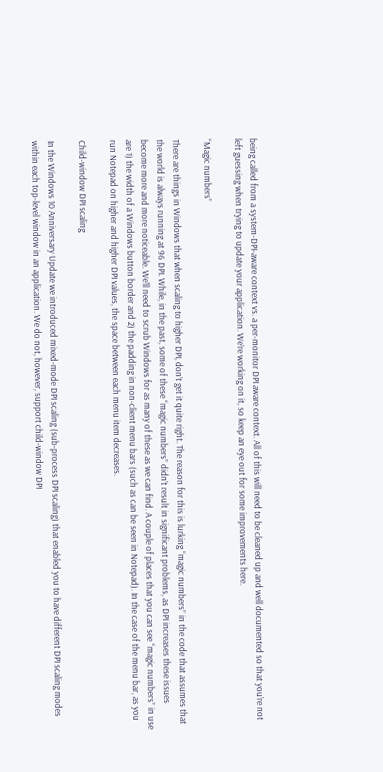being called from a system-DPI-aware context vs. a per-monitor DPI aware context. All of this will need to be cleaned up and well documented so that you’re not left guessing when trying to update your application. We’re working on it, so keep an eye out for some improvements here.

“Magic numbers”

There are things in Windows that when scaling to higher DPI, don’t get it quite right. The reason for this is lurking “magic numbers” in the code that assumes that the world is always running at 96 DPI. While, in the past, some of these “magic numbers” didn’t result in significant problems, as DPI increases these issues become more and more noticeable. We’ll need to scrub Windows for as many of these as we can find. A couple of places that you can see “magic numbers” in use are 1) the width of a Windows button border and 2) the padding in non-client menu bars (such as can be seen in Notepad). In the case of the menu bar, as you run Notepad on higher and higher DPI values, the space between each menu item decreases.

Child-window DPI scaling

In the Windows 10 Anniversary Update we introduced mixed-mode DPI scaling (sub-process DPI scaling) that enabled you to have different DPI scaling modes within each top-level window in an application. We do not, however, support child-window DPI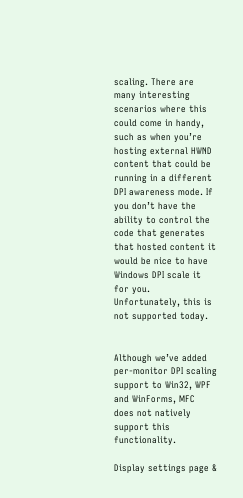scaling. There are many interesting scenarios where this could come in handy, such as when you’re hosting external HWND content that could be running in a different DPI awareness mode. If you don’t have the ability to control the code that generates that hosted content it would be nice to have Windows DPI scale it for you. Unfortunately, this is not supported today.


Although we’ve added per-monitor DPI scaling support to Win32, WPF and WinForms, MFC does not natively support this functionality.

Display settings page &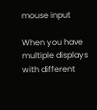mouse input

When you have multiple displays with different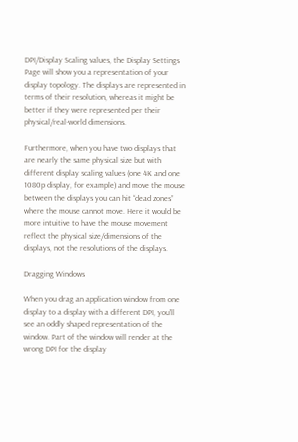DPI/Display Scaling values, the Display Settings Page will show you a representation of your display topology. The displays are represented in terms of their resolution, whereas it might be better if they were represented per their physical/real-world dimensions.

Furthermore, when you have two displays that are nearly the same physical size but with different display scaling values (one 4K and one 1080p display, for example) and move the mouse between the displays you can hit “dead zones” where the mouse cannot move. Here it would be more intuitive to have the mouse movement reflect the physical size/dimensions of the displays, not the resolutions of the displays.

Dragging Windows

When you drag an application window from one display to a display with a different DPI, you’ll see an oddly shaped representation of the window. Part of the window will render at the wrong DPI for the display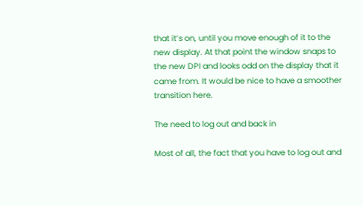that it’s on, until you move enough of it to the new display. At that point the window snaps to the new DPI and looks odd on the display that it came from. It would be nice to have a smoother transition here.

The need to log out and back in

Most of all, the fact that you have to log out and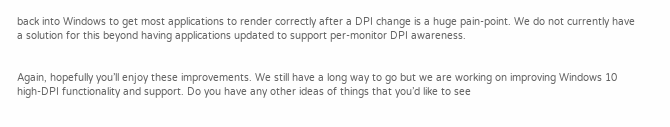back into Windows to get most applications to render correctly after a DPI change is a huge pain-point. We do not currently have a solution for this beyond having applications updated to support per-monitor DPI awareness.


Again, hopefully you’ll enjoy these improvements. We still have a long way to go but we are working on improving Windows 10 high-DPI functionality and support. Do you have any other ideas of things that you’d like to see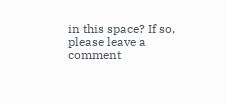in this space? If so, please leave a comment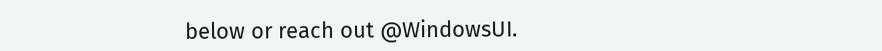below or reach out @WindowsUI.